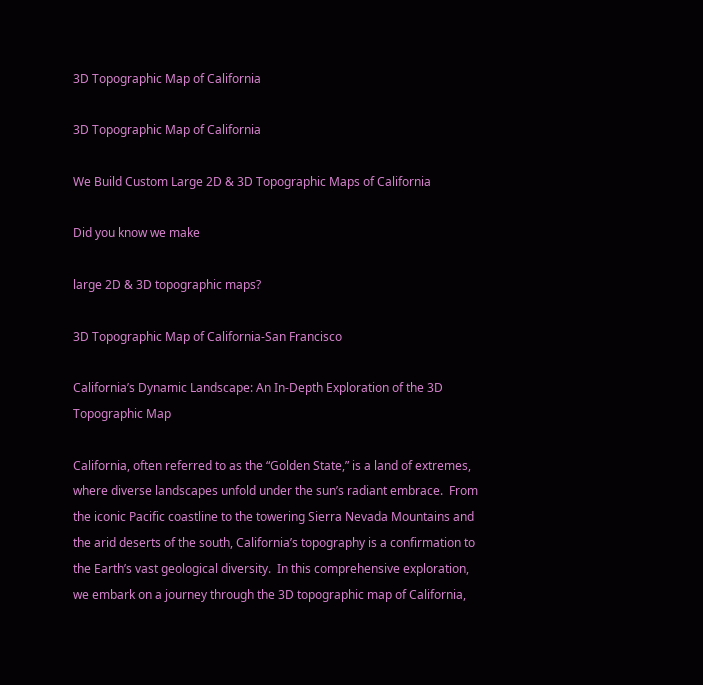3D Topographic Map of California

3D Topographic Map of California

We Build Custom Large 2D & 3D Topographic Maps of California

Did you know we make

large 2D & 3D topographic maps?

3D Topographic Map of California-San Francisco

California’s Dynamic Landscape: An In-Depth Exploration of the 3D Topographic Map

California, often referred to as the “Golden State,” is a land of extremes, where diverse landscapes unfold under the sun’s radiant embrace.  From the iconic Pacific coastline to the towering Sierra Nevada Mountains and the arid deserts of the south, California’s topography is a confirmation to the Earth’s vast geological diversity.  In this comprehensive exploration, we embark on a journey through the 3D topographic map of California,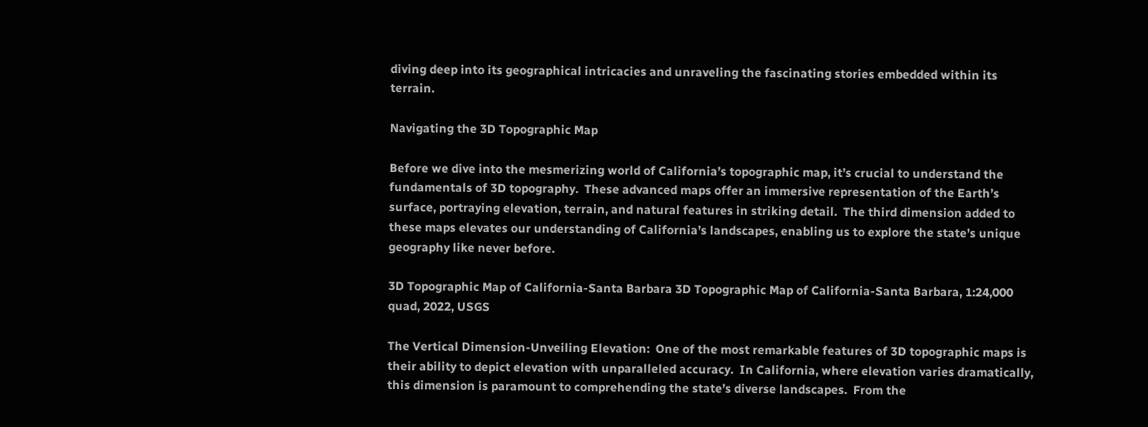diving deep into its geographical intricacies and unraveling the fascinating stories embedded within its terrain.

Navigating the 3D Topographic Map

Before we dive into the mesmerizing world of California’s topographic map, it’s crucial to understand the fundamentals of 3D topography.  These advanced maps offer an immersive representation of the Earth’s surface, portraying elevation, terrain, and natural features in striking detail.  The third dimension added to these maps elevates our understanding of California’s landscapes, enabling us to explore the state’s unique geography like never before.

3D Topographic Map of California-Santa Barbara 3D Topographic Map of California-Santa Barbara, 1:24,000 quad, 2022, USGS

The Vertical Dimension-Unveiling Elevation:  One of the most remarkable features of 3D topographic maps is their ability to depict elevation with unparalleled accuracy.  In California, where elevation varies dramatically, this dimension is paramount to comprehending the state’s diverse landscapes.  From the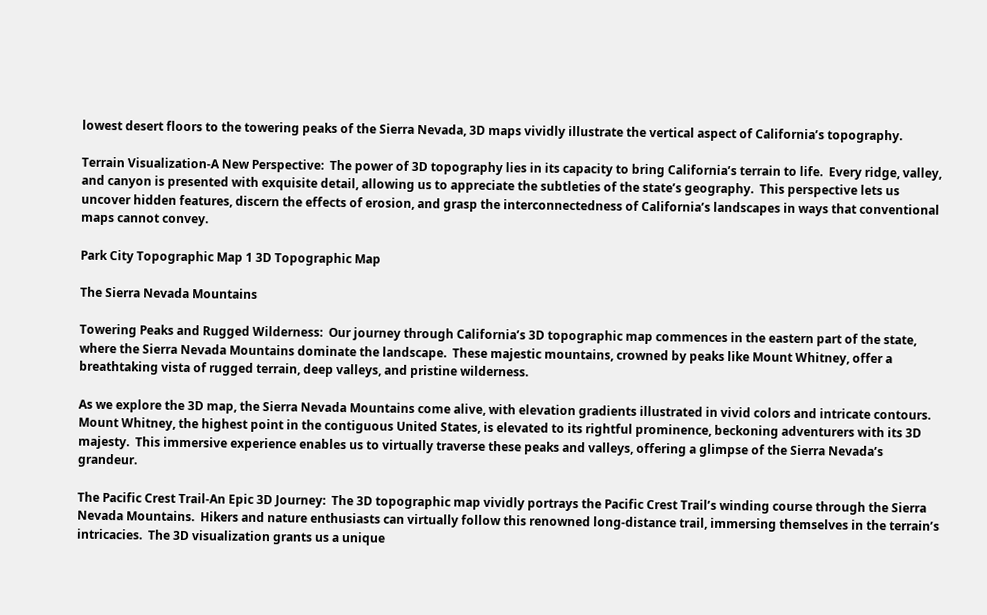lowest desert floors to the towering peaks of the Sierra Nevada, 3D maps vividly illustrate the vertical aspect of California’s topography.

Terrain Visualization-A New Perspective:  The power of 3D topography lies in its capacity to bring California’s terrain to life.  Every ridge, valley, and canyon is presented with exquisite detail, allowing us to appreciate the subtleties of the state’s geography.  This perspective lets us uncover hidden features, discern the effects of erosion, and grasp the interconnectedness of California’s landscapes in ways that conventional maps cannot convey.

Park City Topographic Map 1 3D Topographic Map

The Sierra Nevada Mountains

Towering Peaks and Rugged Wilderness:  Our journey through California’s 3D topographic map commences in the eastern part of the state, where the Sierra Nevada Mountains dominate the landscape.  These majestic mountains, crowned by peaks like Mount Whitney, offer a breathtaking vista of rugged terrain, deep valleys, and pristine wilderness.

As we explore the 3D map, the Sierra Nevada Mountains come alive, with elevation gradients illustrated in vivid colors and intricate contours.  Mount Whitney, the highest point in the contiguous United States, is elevated to its rightful prominence, beckoning adventurers with its 3D majesty.  This immersive experience enables us to virtually traverse these peaks and valleys, offering a glimpse of the Sierra Nevada’s grandeur.

The Pacific Crest Trail-An Epic 3D Journey:  The 3D topographic map vividly portrays the Pacific Crest Trail’s winding course through the Sierra Nevada Mountains.  Hikers and nature enthusiasts can virtually follow this renowned long-distance trail, immersing themselves in the terrain’s intricacies.  The 3D visualization grants us a unique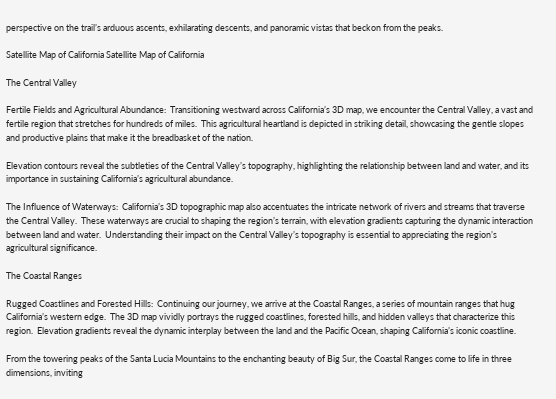perspective on the trail’s arduous ascents, exhilarating descents, and panoramic vistas that beckon from the peaks.

Satellite Map of California Satellite Map of California

The Central Valley

Fertile Fields and Agricultural Abundance:  Transitioning westward across California’s 3D map, we encounter the Central Valley, a vast and fertile region that stretches for hundreds of miles.  This agricultural heartland is depicted in striking detail, showcasing the gentle slopes and productive plains that make it the breadbasket of the nation.

Elevation contours reveal the subtleties of the Central Valley’s topography, highlighting the relationship between land and water, and its importance in sustaining California’s agricultural abundance.

The Influence of Waterways:  California’s 3D topographic map also accentuates the intricate network of rivers and streams that traverse the Central Valley.  These waterways are crucial to shaping the region’s terrain, with elevation gradients capturing the dynamic interaction between land and water.  Understanding their impact on the Central Valley’s topography is essential to appreciating the region’s agricultural significance.

The Coastal Ranges

Rugged Coastlines and Forested Hills:  Continuing our journey, we arrive at the Coastal Ranges, a series of mountain ranges that hug California’s western edge.  The 3D map vividly portrays the rugged coastlines, forested hills, and hidden valleys that characterize this region.  Elevation gradients reveal the dynamic interplay between the land and the Pacific Ocean, shaping California’s iconic coastline.

From the towering peaks of the Santa Lucia Mountains to the enchanting beauty of Big Sur, the Coastal Ranges come to life in three dimensions, inviting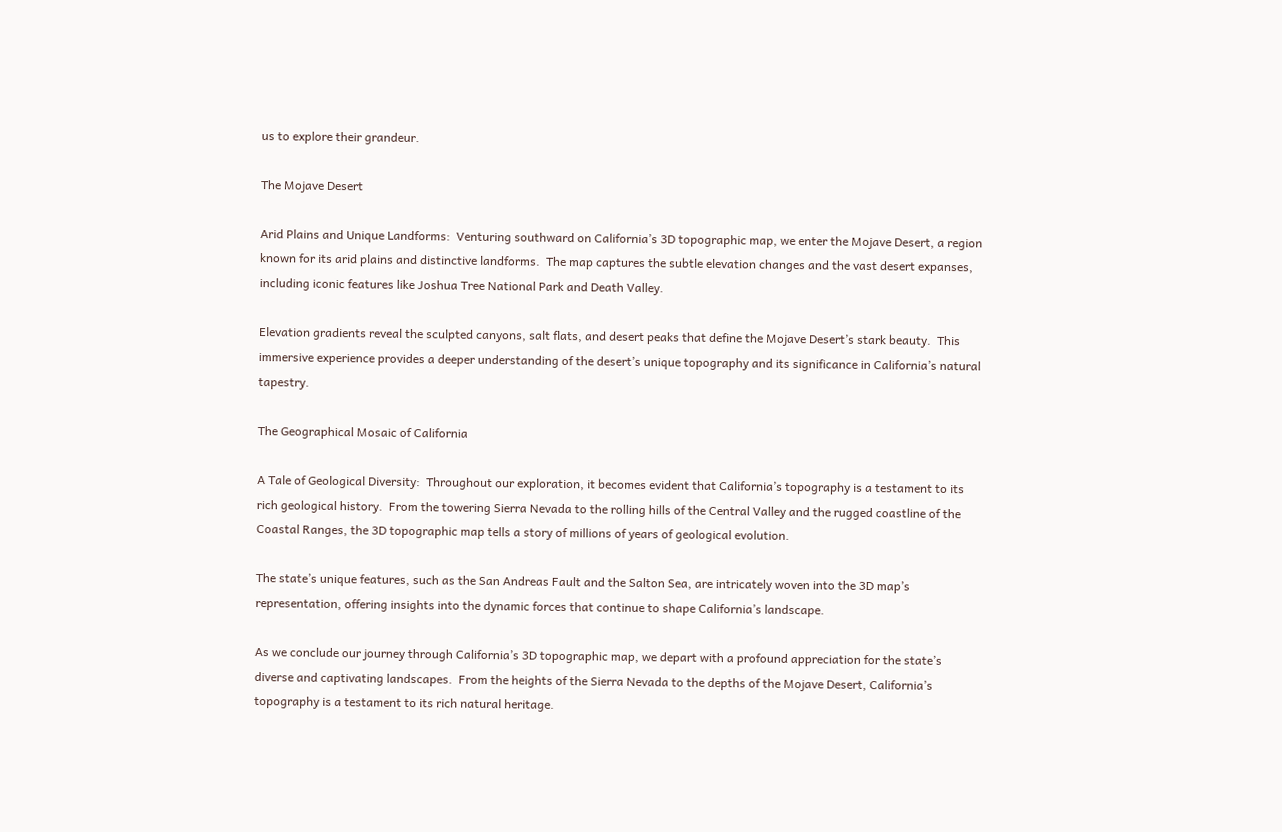us to explore their grandeur.

The Mojave Desert

Arid Plains and Unique Landforms:  Venturing southward on California’s 3D topographic map, we enter the Mojave Desert, a region known for its arid plains and distinctive landforms.  The map captures the subtle elevation changes and the vast desert expanses, including iconic features like Joshua Tree National Park and Death Valley.

Elevation gradients reveal the sculpted canyons, salt flats, and desert peaks that define the Mojave Desert’s stark beauty.  This immersive experience provides a deeper understanding of the desert’s unique topography and its significance in California’s natural tapestry.

The Geographical Mosaic of California

A Tale of Geological Diversity:  Throughout our exploration, it becomes evident that California’s topography is a testament to its rich geological history.  From the towering Sierra Nevada to the rolling hills of the Central Valley and the rugged coastline of the Coastal Ranges, the 3D topographic map tells a story of millions of years of geological evolution.

The state’s unique features, such as the San Andreas Fault and the Salton Sea, are intricately woven into the 3D map’s representation, offering insights into the dynamic forces that continue to shape California’s landscape.

As we conclude our journey through California’s 3D topographic map, we depart with a profound appreciation for the state’s diverse and captivating landscapes.  From the heights of the Sierra Nevada to the depths of the Mojave Desert, California’s topography is a testament to its rich natural heritage.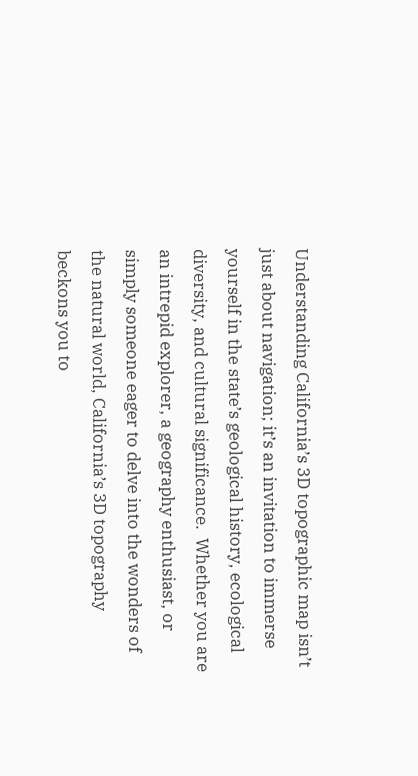Understanding California’s 3D topographic map isn’t just about navigation; it’s an invitation to immerse yourself in the state’s geological history, ecological diversity, and cultural significance.  Whether you are an intrepid explorer, a geography enthusiast, or simply someone eager to delve into the wonders of the natural world, California’s 3D topography beckons you to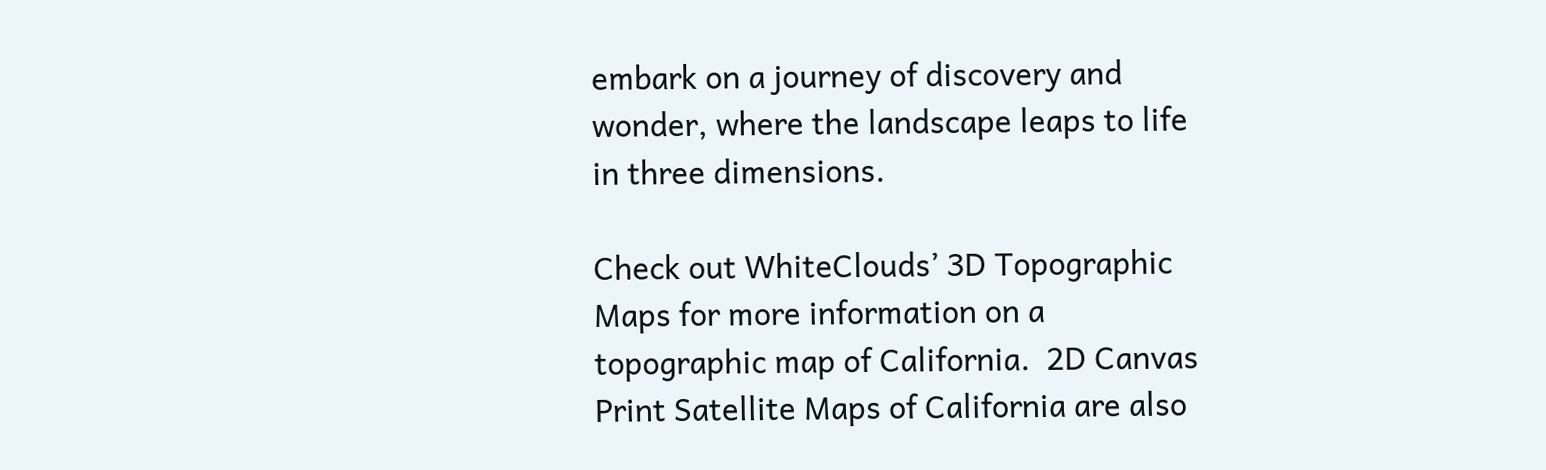embark on a journey of discovery and wonder, where the landscape leaps to life in three dimensions.

Check out WhiteClouds’ 3D Topographic Maps for more information on a topographic map of California.  2D Canvas Print Satellite Maps of California are also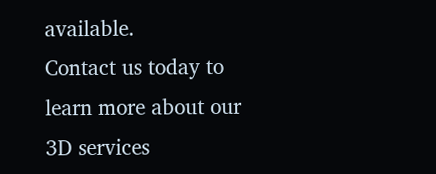available.
Contact us today to learn more about our 3D services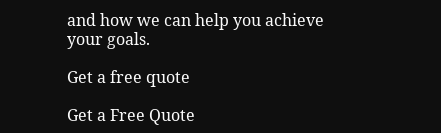and how we can help you achieve your goals.

Get a free quote

Get a Free Quote